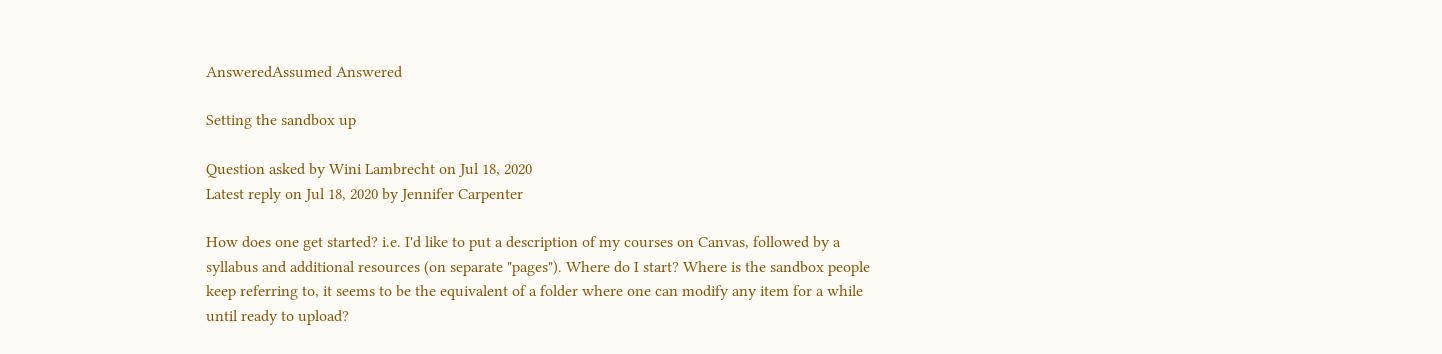AnsweredAssumed Answered

Setting the sandbox up

Question asked by Wini Lambrecht on Jul 18, 2020
Latest reply on Jul 18, 2020 by Jennifer Carpenter

How does one get started? i.e. I'd like to put a description of my courses on Canvas, followed by a syllabus and additional resources (on separate "pages"). Where do I start? Where is the sandbox people keep referring to, it seems to be the equivalent of a folder where one can modify any item for a while until ready to upload?